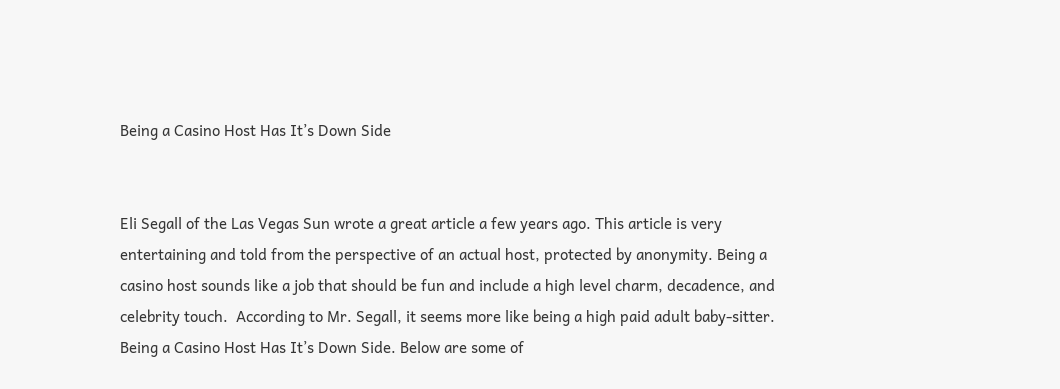Being a Casino Host Has It’s Down Side


Eli Segall of the Las Vegas Sun wrote a great article a few years ago. This article is very entertaining and told from the perspective of an actual host, protected by anonymity. Being a casino host sounds like a job that should be fun and include a high level charm, decadence, and celebrity touch.  According to Mr. Segall, it seems more like being a high paid adult baby-sitter. Being a Casino Host Has It’s Down Side. Below are some of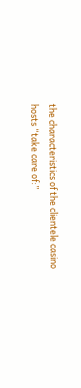the characteristics of the clientele casino hosts “take care of:”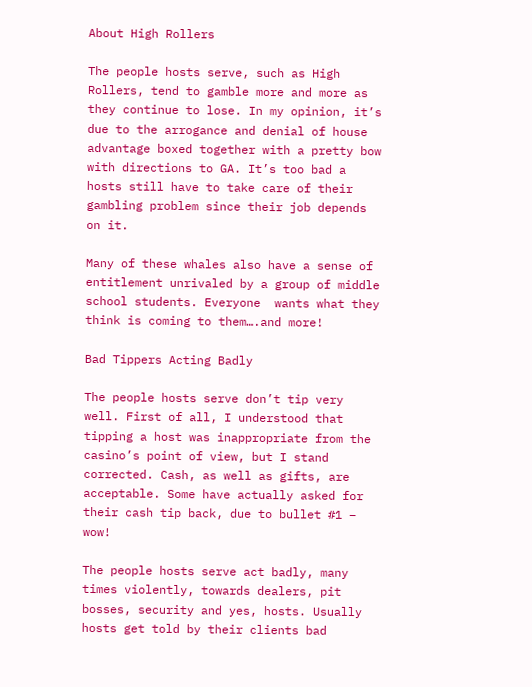About High Rollers

The people hosts serve, such as High Rollers, tend to gamble more and more as they continue to lose. In my opinion, it’s due to the arrogance and denial of house advantage boxed together with a pretty bow with directions to GA. It’s too bad a hosts still have to take care of their gambling problem since their job depends on it.

Many of these whales also have a sense of entitlement unrivaled by a group of middle school students. Everyone  wants what they think is coming to them….and more!

Bad Tippers Acting Badly

The people hosts serve don’t tip very well. First of all, I understood that tipping a host was inappropriate from the casino’s point of view, but I stand corrected. Cash, as well as gifts, are acceptable. Some have actually asked for their cash tip back, due to bullet #1 – wow!

The people hosts serve act badly, many times violently, towards dealers, pit bosses, security and yes, hosts. Usually hosts get told by their clients bad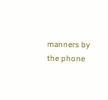manners by the phone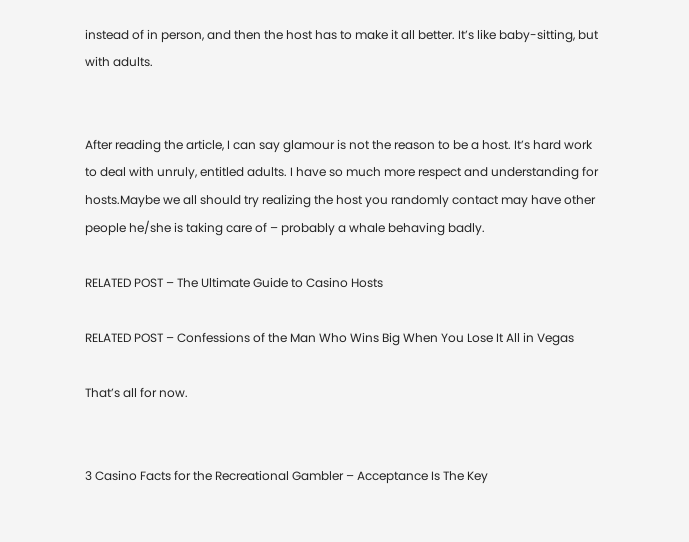instead of in person, and then the host has to make it all better. It’s like baby-sitting, but with adults.


After reading the article, I can say glamour is not the reason to be a host. It’s hard work to deal with unruly, entitled adults. I have so much more respect and understanding for hosts.Maybe we all should try realizing the host you randomly contact may have other people he/she is taking care of – probably a whale behaving badly.

RELATED POST – The Ultimate Guide to Casino Hosts

RELATED POST – Confessions of the Man Who Wins Big When You Lose It All in Vegas

That’s all for now.


3 Casino Facts for the Recreational Gambler – Acceptance Is The Key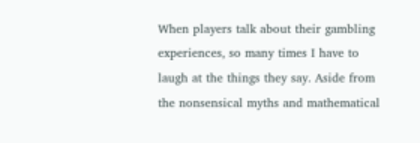When players talk about their gambling experiences, so many times I have to laugh at the things they say. Aside from the nonsensical myths and mathematical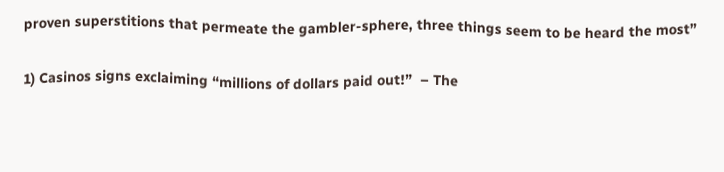proven superstitions that permeate the gambler-sphere, three things seem to be heard the most”

1) Casinos signs exclaiming “millions of dollars paid out!”  – The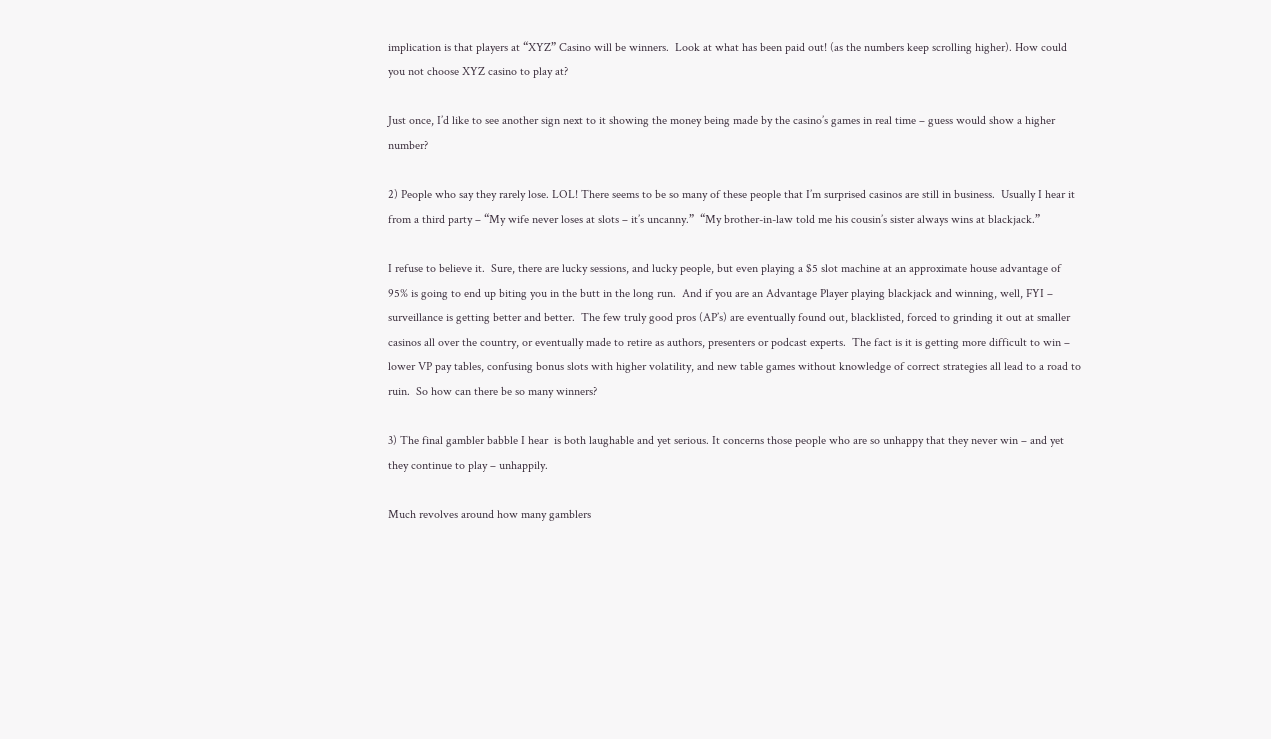implication is that players at “XYZ” Casino will be winners.  Look at what has been paid out! (as the numbers keep scrolling higher). How could you not choose XYZ casino to play at?

Just once, I’d like to see another sign next to it showing the money being made by the casino’s games in real time – guess would show a higher number?

2) People who say they rarely lose. LOL! There seems to be so many of these people that I’m surprised casinos are still in business.  Usually I hear it from a third party – “My wife never loses at slots – it’s uncanny.”  “My brother-in-law told me his cousin’s sister always wins at blackjack.”

I refuse to believe it.  Sure, there are lucky sessions, and lucky people, but even playing a $5 slot machine at an approximate house advantage of 95% is going to end up biting you in the butt in the long run.  And if you are an Advantage Player playing blackjack and winning, well, FYI – surveillance is getting better and better.  The few truly good pros (AP’s) are eventually found out, blacklisted, forced to grinding it out at smaller casinos all over the country, or eventually made to retire as authors, presenters or podcast experts.  The fact is it is getting more difficult to win – lower VP pay tables, confusing bonus slots with higher volatility, and new table games without knowledge of correct strategies all lead to a road to ruin.  So how can there be so many winners?

3) The final gambler babble I hear  is both laughable and yet serious. It concerns those people who are so unhappy that they never win – and yet they continue to play – unhappily.

Much revolves around how many gamblers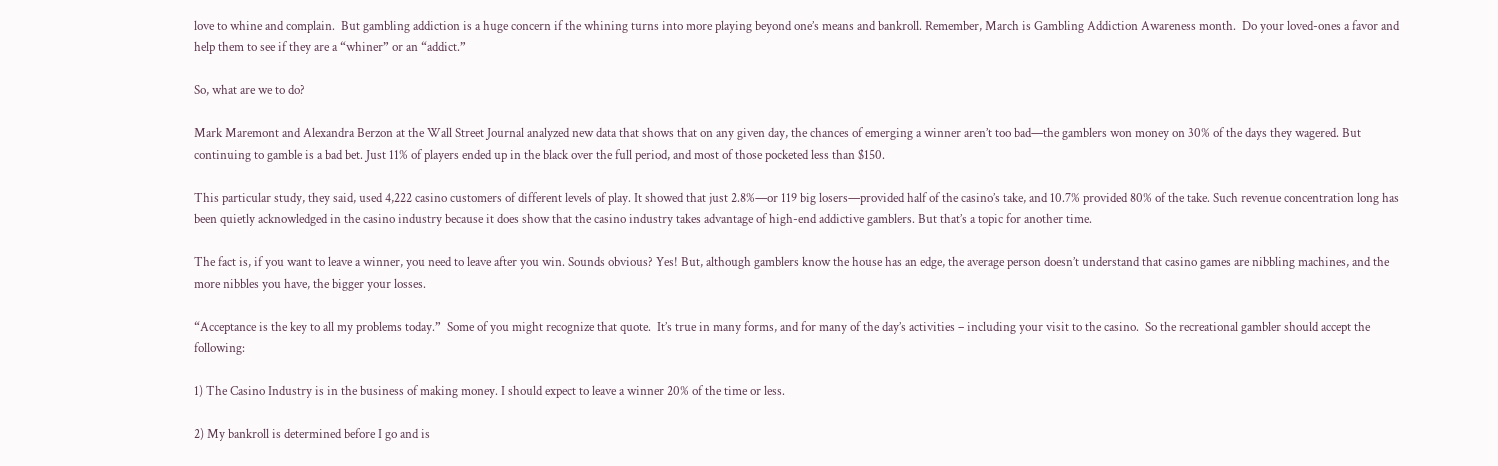love to whine and complain.  But gambling addiction is a huge concern if the whining turns into more playing beyond one’s means and bankroll. Remember, March is Gambling Addiction Awareness month.  Do your loved-ones a favor and help them to see if they are a “whiner” or an “addict.”

So, what are we to do?

Mark Maremont and Alexandra Berzon at the Wall Street Journal analyzed new data that shows that on any given day, the chances of emerging a winner aren’t too bad—the gamblers won money on 30% of the days they wagered. But continuing to gamble is a bad bet. Just 11% of players ended up in the black over the full period, and most of those pocketed less than $150.

This particular study, they said, used 4,222 casino customers of different levels of play. It showed that just 2.8%—or 119 big losers—provided half of the casino’s take, and 10.7% provided 80% of the take. Such revenue concentration long has been quietly acknowledged in the casino industry because it does show that the casino industry takes advantage of high-end addictive gamblers. But that’s a topic for another time.

The fact is, if you want to leave a winner, you need to leave after you win. Sounds obvious? Yes! But, although gamblers know the house has an edge, the average person doesn’t understand that casino games are nibbling machines, and the more nibbles you have, the bigger your losses.

“Acceptance is the key to all my problems today.”  Some of you might recognize that quote.  It’s true in many forms, and for many of the day’s activities – including your visit to the casino.  So the recreational gambler should accept the following:

1) The Casino Industry is in the business of making money. I should expect to leave a winner 20% of the time or less.

2) My bankroll is determined before I go and is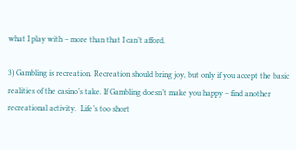what I play with – more than that I can’t afford.

3) Gambling is recreation. Recreation should bring joy, but only if you accept the basic realities of the casino’s take. If Gambling doesn’t make you happy – find another recreational activity.  Life’s too short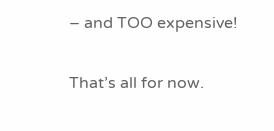– and TOO expensive!

That’s all for now.